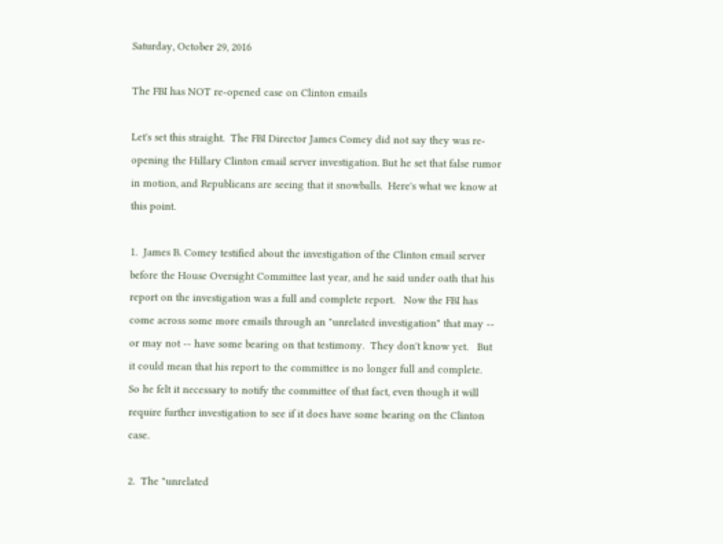Saturday, October 29, 2016

The FBI has NOT re-opened case on Clinton emails

Let's set this straight.  The FBI Director James Comey did not say they was re-opening the Hillary Clinton email server investigation. But he set that false rumor in motion, and Republicans are seeing that it snowballs.  Here's what we know at this point.

1.  James B. Comey testified about the investigation of the Clinton email server before the House Oversight Committee last year, and he said under oath that his report on the investigation was a full and complete report.   Now the FBI has come across some more emails through an "unrelated investigation" that may -- or may not -- have some bearing on that testimony.  They don't know yet.   But it could mean that his report to the committee is no longer full and complete.    So he felt it necessary to notify the committee of that fact, even though it will require further investigation to see if it does have some bearing on the Clinton case.

2.  The "unrelated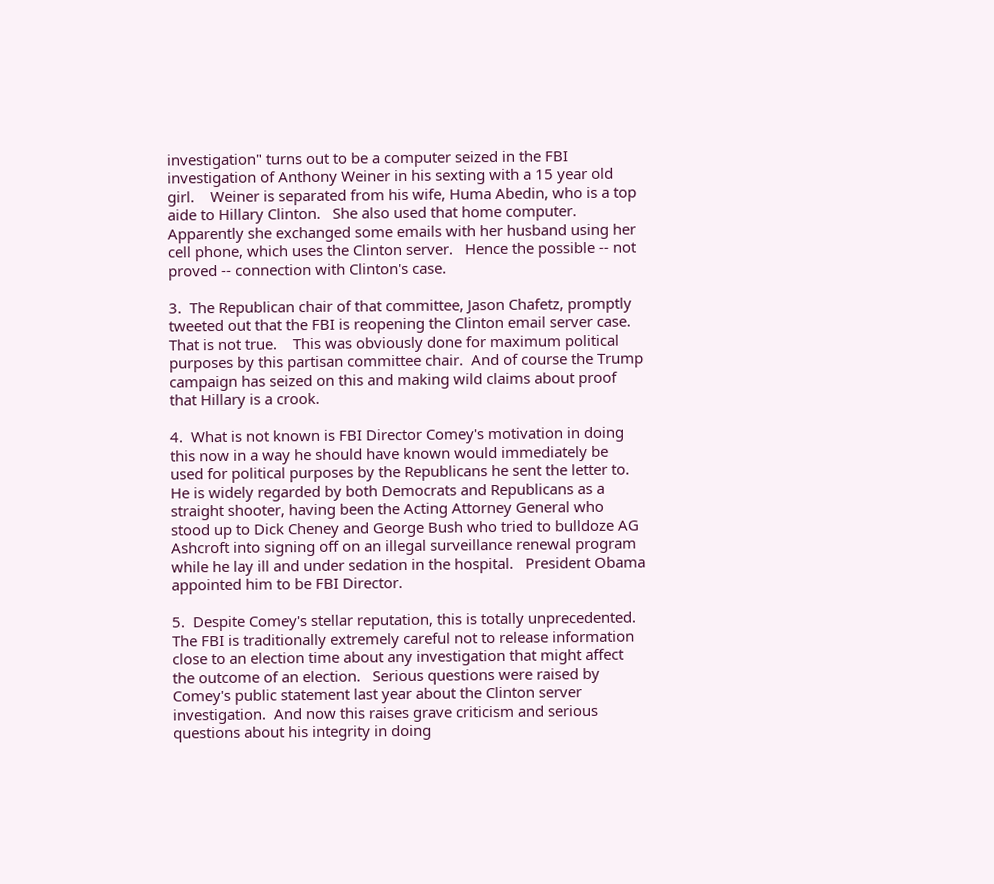investigation" turns out to be a computer seized in the FBI investigation of Anthony Weiner in his sexting with a 15 year old girl.    Weiner is separated from his wife, Huma Abedin, who is a top aide to Hillary Clinton.   She also used that home computer.   Apparently she exchanged some emails with her husband using her cell phone, which uses the Clinton server.   Hence the possible -- not proved -- connection with Clinton's case.

3.  The Republican chair of that committee, Jason Chafetz, promptly tweeted out that the FBI is reopening the Clinton email server case.   That is not true.    This was obviously done for maximum political purposes by this partisan committee chair.  And of course the Trump campaign has seized on this and making wild claims about proof that Hillary is a crook.

4.  What is not known is FBI Director Comey's motivation in doing this now in a way he should have known would immediately be used for political purposes by the Republicans he sent the letter to.    He is widely regarded by both Democrats and Republicans as a straight shooter, having been the Acting Attorney General who stood up to Dick Cheney and George Bush who tried to bulldoze AG Ashcroft into signing off on an illegal surveillance renewal program while he lay ill and under sedation in the hospital.   President Obama appointed him to be FBI Director.

5.  Despite Comey's stellar reputation, this is totally unprecedented.   The FBI is traditionally extremely careful not to release information close to an election time about any investigation that might affect the outcome of an election.   Serious questions were raised by Comey's public statement last year about the Clinton server investigation.  And now this raises grave criticism and serious questions about his integrity in doing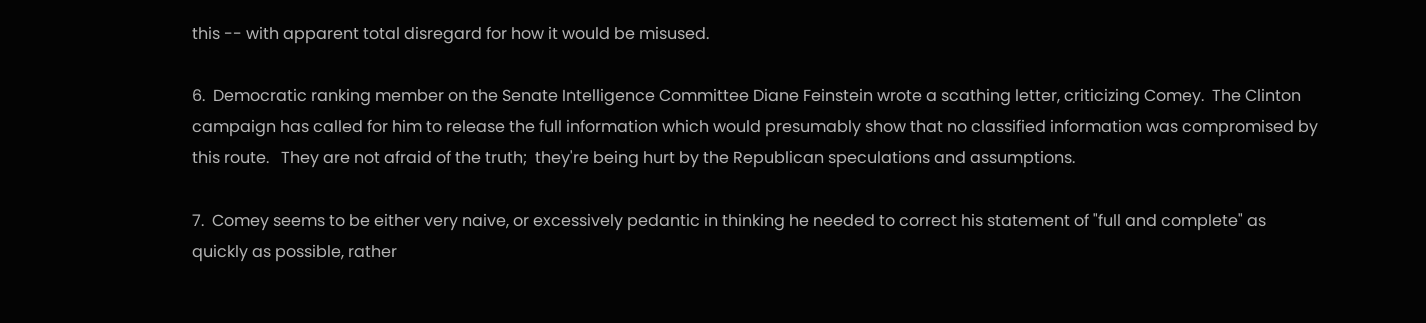this -- with apparent total disregard for how it would be misused.

6.  Democratic ranking member on the Senate Intelligence Committee Diane Feinstein wrote a scathing letter, criticizing Comey.  The Clinton campaign has called for him to release the full information which would presumably show that no classified information was compromised by this route.   They are not afraid of the truth;  they're being hurt by the Republican speculations and assumptions.

7.  Comey seems to be either very naive, or excessively pedantic in thinking he needed to correct his statement of "full and complete" as quickly as possible, rather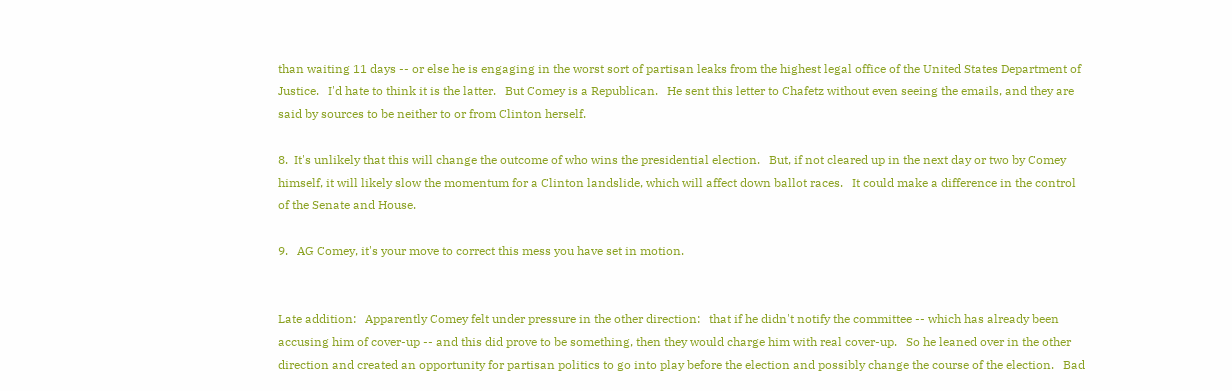than waiting 11 days -- or else he is engaging in the worst sort of partisan leaks from the highest legal office of the United States Department of Justice.   I'd hate to think it is the latter.   But Comey is a Republican.   He sent this letter to Chafetz without even seeing the emails, and they are said by sources to be neither to or from Clinton herself.

8.  It's unlikely that this will change the outcome of who wins the presidential election.   But, if not cleared up in the next day or two by Comey himself, it will likely slow the momentum for a Clinton landslide, which will affect down ballot races.   It could make a difference in the control of the Senate and House.

9.   AG Comey, it's your move to correct this mess you have set in motion.


Late addition:   Apparently Comey felt under pressure in the other direction:   that if he didn't notify the committee -- which has already been accusing him of cover-up -- and this did prove to be something, then they would charge him with real cover-up.   So he leaned over in the other direction and created an opportunity for partisan politics to go into play before the election and possibly change the course of the election.   Bad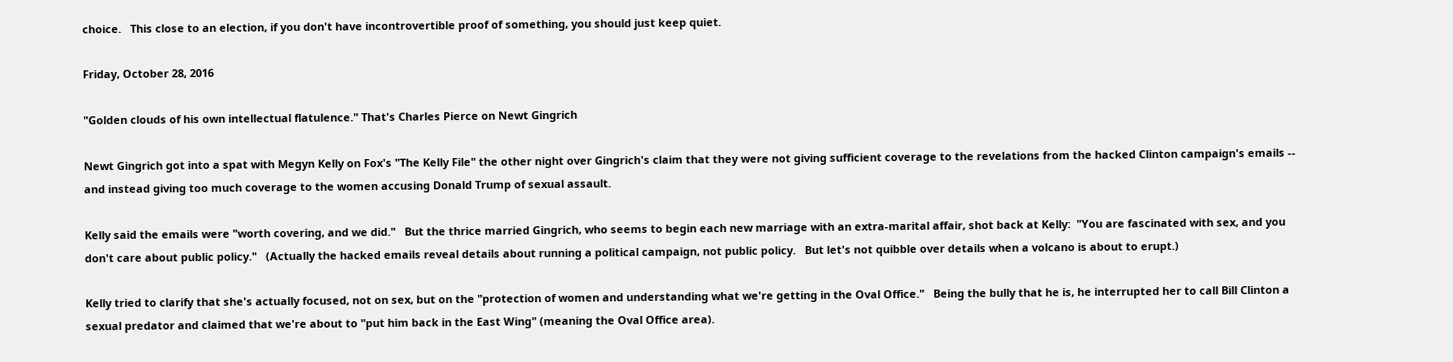choice.   This close to an election, if you don't have incontrovertible proof of something, you should just keep quiet.

Friday, October 28, 2016

"Golden clouds of his own intellectual flatulence." That's Charles Pierce on Newt Gingrich

Newt Gingrich got into a spat with Megyn Kelly on Fox's "The Kelly File" the other night over Gingrich's claim that they were not giving sufficient coverage to the revelations from the hacked Clinton campaign's emails -- and instead giving too much coverage to the women accusing Donald Trump of sexual assault.

Kelly said the emails were "worth covering, and we did."   But the thrice married Gingrich, who seems to begin each new marriage with an extra-marital affair, shot back at Kelly:  "You are fascinated with sex, and you don't care about public policy."   (Actually the hacked emails reveal details about running a political campaign, not public policy.   But let's not quibble over details when a volcano is about to erupt.)

Kelly tried to clarify that she's actually focused, not on sex, but on the "protection of women and understanding what we're getting in the Oval Office."   Being the bully that he is, he interrupted her to call Bill Clinton a sexual predator and claimed that we're about to "put him back in the East Wing" (meaning the Oval Office area).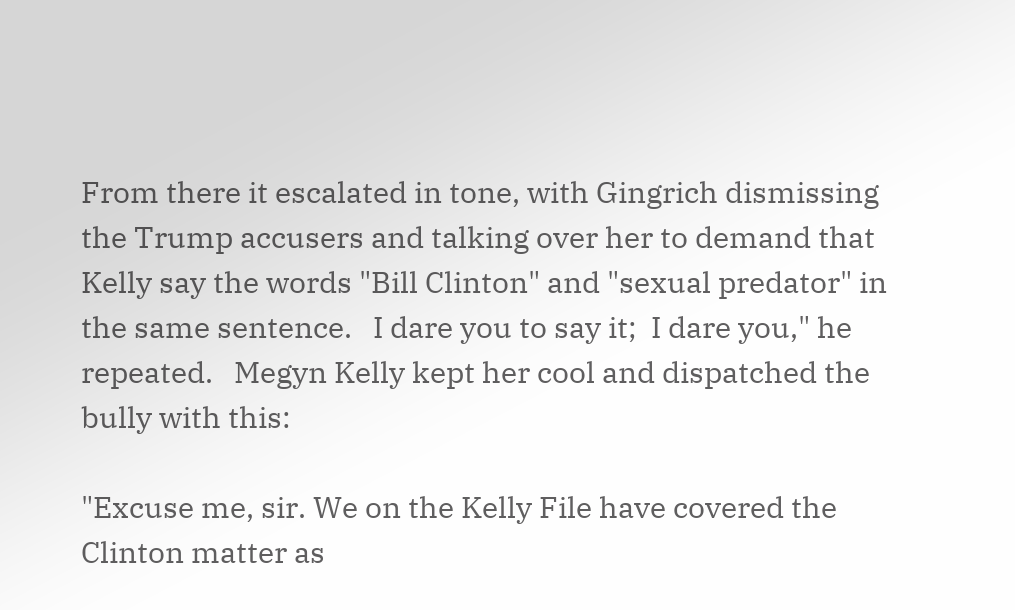From there it escalated in tone, with Gingrich dismissing the Trump accusers and talking over her to demand that Kelly say the words "Bill Clinton" and "sexual predator" in the same sentence.   I dare you to say it;  I dare you," he repeated.   Megyn Kelly kept her cool and dispatched the bully with this:

"Excuse me, sir. We on the Kelly File have covered the Clinton matter as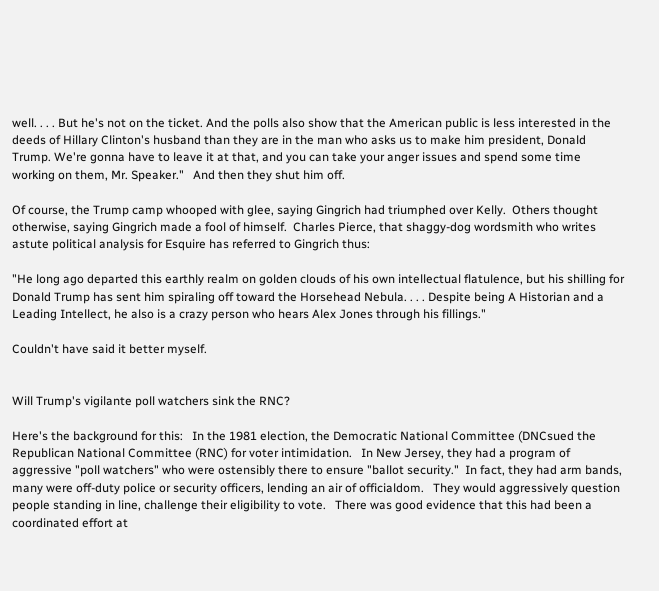well. . . . But he's not on the ticket. And the polls also show that the American public is less interested in the deeds of Hillary Clinton's husband than they are in the man who asks us to make him president, Donald Trump. We're gonna have to leave it at that, and you can take your anger issues and spend some time working on them, Mr. Speaker."   And then they shut him off.

Of course, the Trump camp whooped with glee, saying Gingrich had triumphed over Kelly.  Others thought otherwise, saying Gingrich made a fool of himself.  Charles Pierce, that shaggy-dog wordsmith who writes astute political analysis for Esquire has referred to Gingrich thus:

"He long ago departed this earthly realm on golden clouds of his own intellectual flatulence, but his shilling for Donald Trump has sent him spiraling off toward the Horsehead Nebula. . . . Despite being A Historian and a Leading Intellect, he also is a crazy person who hears Alex Jones through his fillings."

Couldn't have said it better myself.


Will Trump's vigilante poll watchers sink the RNC?

Here's the background for this:   In the 1981 election, the Democratic National Committee (DNCsued the Republican National Committee (RNC) for voter intimidation.   In New Jersey, they had a program of aggressive "poll watchers" who were ostensibly there to ensure "ballot security."  In fact, they had arm bands, many were off-duty police or security officers, lending an air of officialdom.   They would aggressively question people standing in line, challenge their eligibility to vote.   There was good evidence that this had been a coordinated effort at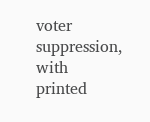voter suppression, with printed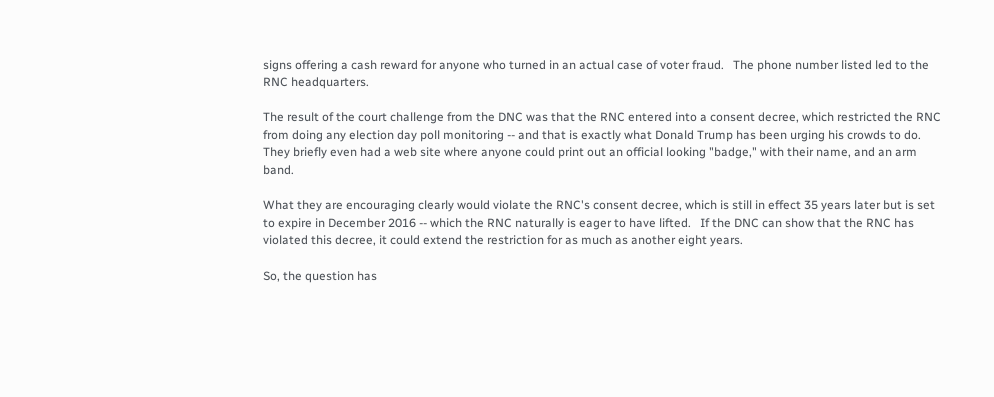signs offering a cash reward for anyone who turned in an actual case of voter fraud.   The phone number listed led to the RNC headquarters.

The result of the court challenge from the DNC was that the RNC entered into a consent decree, which restricted the RNC from doing any election day poll monitoring -- and that is exactly what Donald Trump has been urging his crowds to do.    They briefly even had a web site where anyone could print out an official looking "badge," with their name, and an arm band.

What they are encouraging clearly would violate the RNC's consent decree, which is still in effect 35 years later but is set to expire in December 2016 -- which the RNC naturally is eager to have lifted.   If the DNC can show that the RNC has violated this decree, it could extend the restriction for as much as another eight years.

So, the question has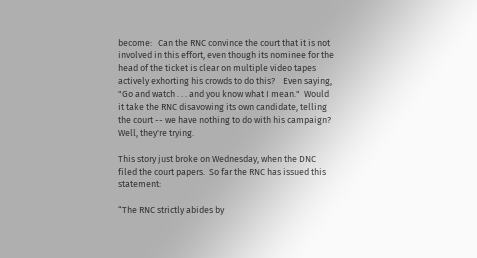become:   Can the RNC convince the court that it is not involved in this effort, even though its nominee for the head of the ticket is clear on multiple video tapes actively exhorting his crowds to do this?    Even saying, "Go and watch . . . and you know what I mean."  Would it take the RNC disavowing its own candidate, telling the court -- we have nothing to do with his campaign?   Well, they're trying.

This story just broke on Wednesday, when the DNC filed the court papers.  So far the RNC has issued this statement:

“The RNC strictly abides by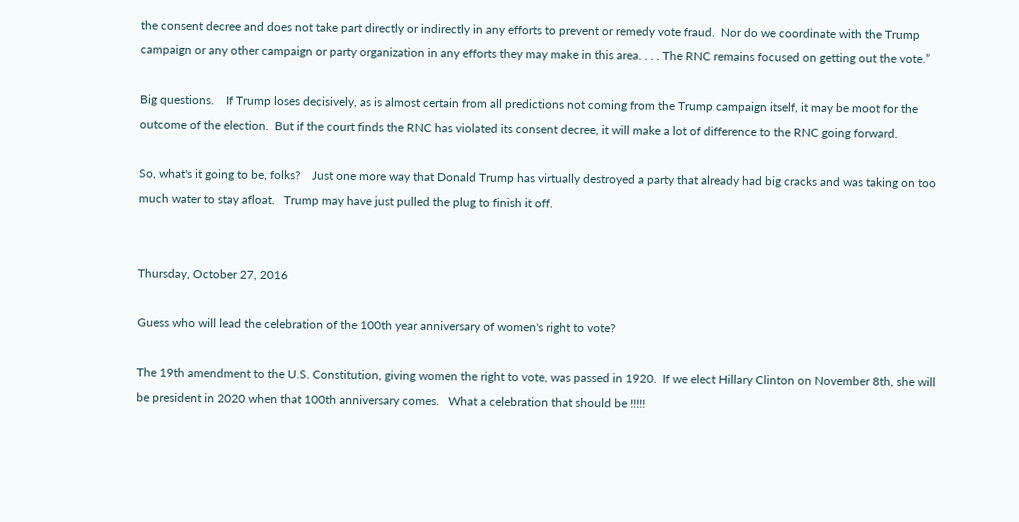the consent decree and does not take part directly or indirectly in any efforts to prevent or remedy vote fraud.  Nor do we coordinate with the Trump campaign or any other campaign or party organization in any efforts they may make in this area. . . . The RNC remains focused on getting out the vote.”

Big questions.    If Trump loses decisively, as is almost certain from all predictions not coming from the Trump campaign itself, it may be moot for the outcome of the election.  But if the court finds the RNC has violated its consent decree, it will make a lot of difference to the RNC going forward.

So, what's it going to be, folks?    Just one more way that Donald Trump has virtually destroyed a party that already had big cracks and was taking on too much water to stay afloat.   Trump may have just pulled the plug to finish it off.


Thursday, October 27, 2016

Guess who will lead the celebration of the 100th year anniversary of women's right to vote?

The 19th amendment to the U.S. Constitution, giving women the right to vote, was passed in 1920.  If we elect Hillary Clinton on November 8th, she will be president in 2020 when that 100th anniversary comes.   What a celebration that should be !!!!!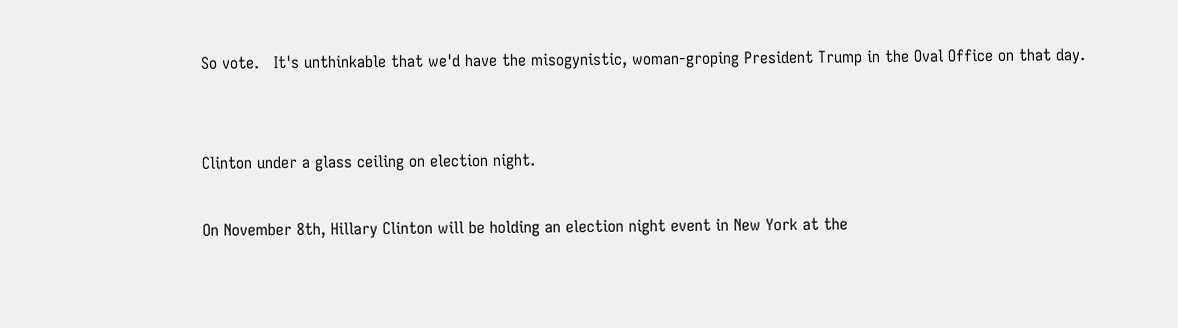So vote.   It's unthinkable that we'd have the misogynistic, woman-groping President Trump in the Oval Office on that day.


Clinton under a glass ceiling on election night.

On November 8th, Hillary Clinton will be holding an election night event in New York at the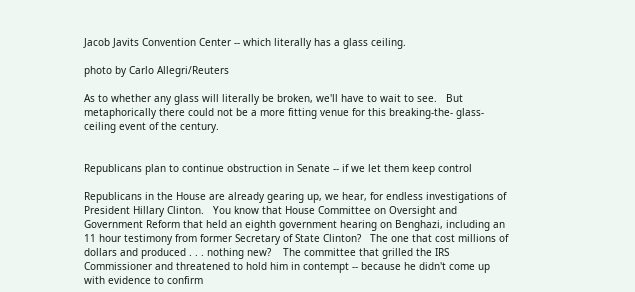Jacob Javits Convention Center -- which literally has a glass ceiling.

photo by Carlo Allegri/Reuters

As to whether any glass will literally be broken, we'll have to wait to see.   But metaphorically there could not be a more fitting venue for this breaking-the- glass-ceiling event of the century.


Republicans plan to continue obstruction in Senate -- if we let them keep control

Republicans in the House are already gearing up, we hear, for endless investigations of President Hillary Clinton.   You know that House Committee on Oversight and Government Reform that held an eighth government hearing on Benghazi, including an 11 hour testimony from former Secretary of State Clinton?   The one that cost millions of dollars and produced . . . nothing new?    The committee that grilled the IRS Commissioner and threatened to hold him in contempt -- because he didn't come up with evidence to confirm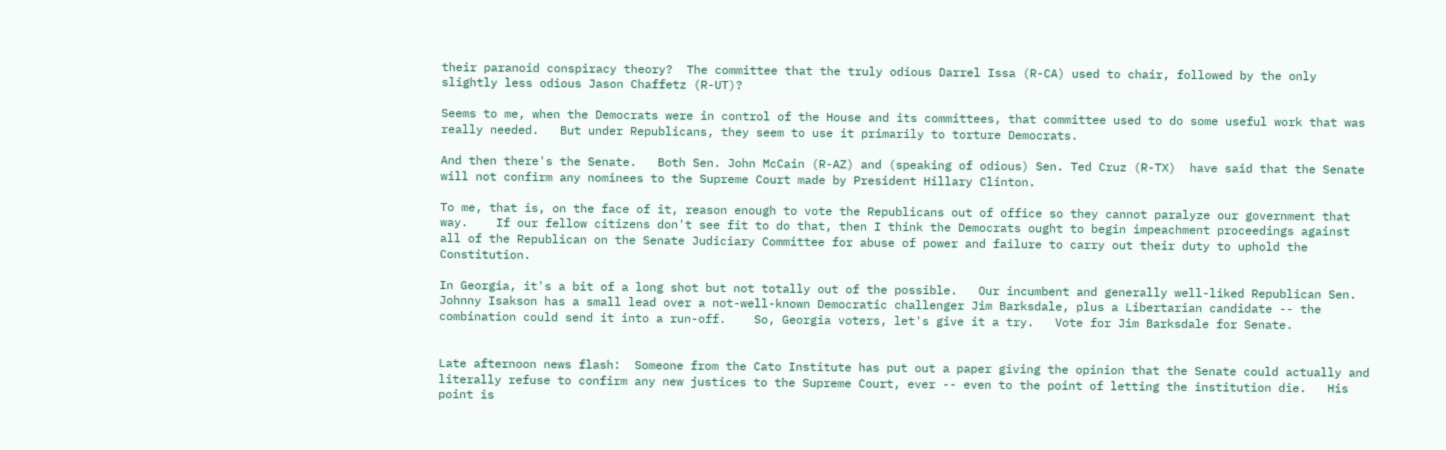their paranoid conspiracy theory?  The committee that the truly odious Darrel Issa (R-CA) used to chair, followed by the only slightly less odious Jason Chaffetz (R-UT)?

Seems to me, when the Democrats were in control of the House and its committees, that committee used to do some useful work that was really needed.   But under Republicans, they seem to use it primarily to torture Democrats.

And then there's the Senate.   Both Sen. John McCain (R-AZ) and (speaking of odious) Sen. Ted Cruz (R-TX)  have said that the Senate will not confirm any nominees to the Supreme Court made by President Hillary Clinton.

To me, that is, on the face of it, reason enough to vote the Republicans out of office so they cannot paralyze our government that way.    If our fellow citizens don't see fit to do that, then I think the Democrats ought to begin impeachment proceedings against all of the Republican on the Senate Judiciary Committee for abuse of power and failure to carry out their duty to uphold the Constitution.

In Georgia, it's a bit of a long shot but not totally out of the possible.   Our incumbent and generally well-liked Republican Sen. Johnny Isakson has a small lead over a not-well-known Democratic challenger Jim Barksdale, plus a Libertarian candidate -- the combination could send it into a run-off.    So, Georgia voters, let's give it a try.   Vote for Jim Barksdale for Senate.


Late afternoon news flash:  Someone from the Cato Institute has put out a paper giving the opinion that the Senate could actually and literally refuse to confirm any new justices to the Supreme Court, ever -- even to the point of letting the institution die.   His point is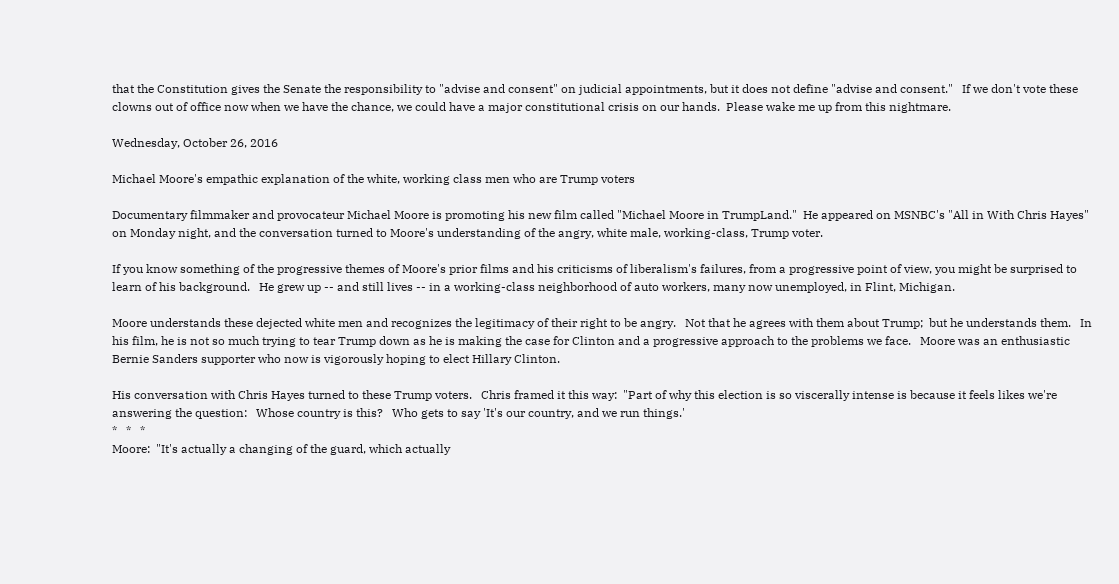that the Constitution gives the Senate the responsibility to "advise and consent" on judicial appointments, but it does not define "advise and consent."   If we don't vote these clowns out of office now when we have the chance, we could have a major constitutional crisis on our hands.  Please wake me up from this nightmare.

Wednesday, October 26, 2016

Michael Moore's empathic explanation of the white, working class men who are Trump voters

Documentary filmmaker and provocateur Michael Moore is promoting his new film called "Michael Moore in TrumpLand."  He appeared on MSNBC's "All in With Chris Hayes" on Monday night, and the conversation turned to Moore's understanding of the angry, white male, working-class, Trump voter.

If you know something of the progressive themes of Moore's prior films and his criticisms of liberalism's failures, from a progressive point of view, you might be surprised to learn of his background.   He grew up -- and still lives -- in a working-class neighborhood of auto workers, many now unemployed, in Flint, Michigan.

Moore understands these dejected white men and recognizes the legitimacy of their right to be angry.   Not that he agrees with them about Trump;  but he understands them.   In his film, he is not so much trying to tear Trump down as he is making the case for Clinton and a progressive approach to the problems we face.   Moore was an enthusiastic Bernie Sanders supporter who now is vigorously hoping to elect Hillary Clinton.

His conversation with Chris Hayes turned to these Trump voters.   Chris framed it this way:  "Part of why this election is so viscerally intense is because it feels likes we're answering the question:   Whose country is this?   Who gets to say 'It's our country, and we run things.'
*   *   *
Moore:  "It's actually a changing of the guard, which actually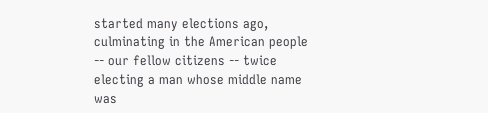started many elections ago, culminating in the American people -- our fellow citizens -- twice electing a man whose middle name was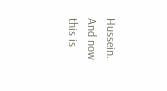Hussein.   And now this is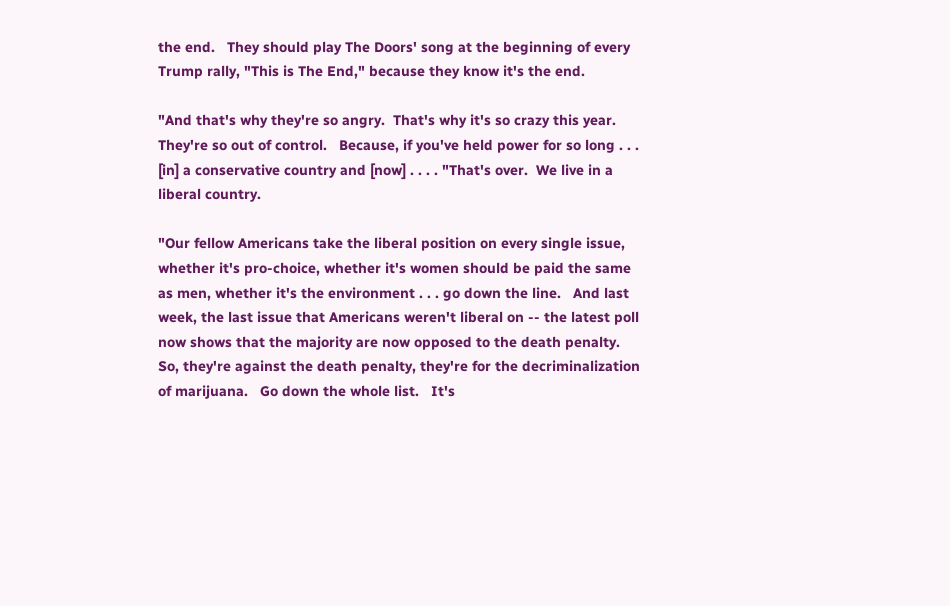the end.   They should play The Doors' song at the beginning of every Trump rally, "This is The End," because they know it's the end.

"And that's why they're so angry.  That's why it's so crazy this year.  They're so out of control.   Because, if you've held power for so long . . . [in] a conservative country and [now] . . . . "That's over.  We live in a liberal country.

"Our fellow Americans take the liberal position on every single issue, whether it's pro-choice, whether it's women should be paid the same as men, whether it's the environment . . . go down the line.   And last week, the last issue that Americans weren't liberal on -- the latest poll now shows that the majority are now opposed to the death penalty.   So, they're against the death penalty, they're for the decriminalization of marijuana.   Go down the whole list.   It's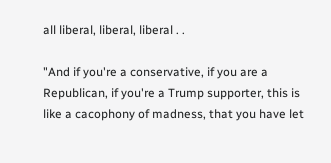all liberal, liberal, liberal . .

"And if you're a conservative, if you are a Republican, if you're a Trump supporter, this is like a cacophony of madness, that you have let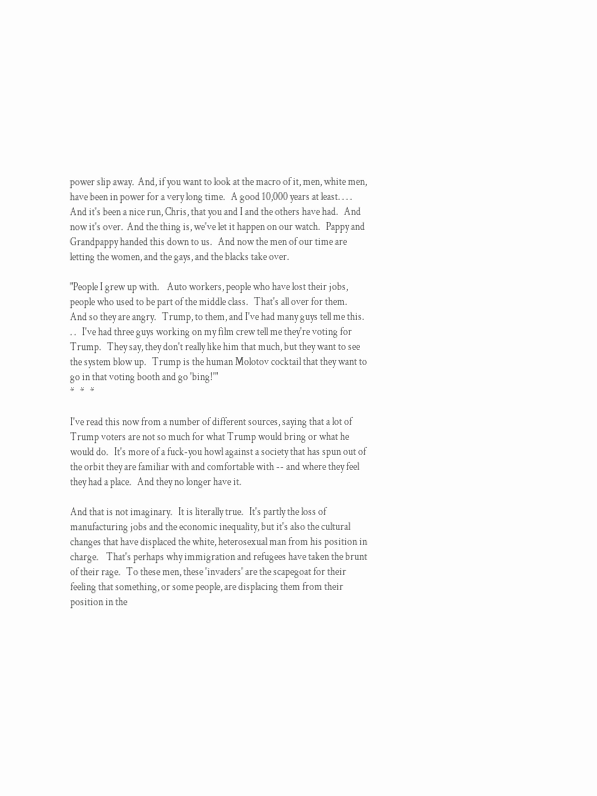power slip away.  And, if you want to look at the macro of it, men, white men, have been in power for a very long time.   A good 10,000 years at least. . . . And it's been a nice run, Chris, that you and I and the others have had.   And now it's over.  And the thing is, we've let it happen on our watch.   Pappy and Grandpappy handed this down to us.   And now the men of our time are letting the women, and the gays, and the blacks take over.

"People I grew up with.    Auto workers, people who have lost their jobs, people who used to be part of the middle class.   That's all over for them.  And so they are angry.   Trump, to them, and I've had many guys tell me this. . .   I've had three guys working on my film crew tell me they're voting for Trump.   They say, they don't really like him that much, but they want to see the system blow up.   Trump is the human Molotov cocktail that they want to go in that voting booth and go 'bing!'"
*   *   *

I've read this now from a number of different sources, saying that a lot of Trump voters are not so much for what Trump would bring or what he would do.   It's more of a fuck-you howl against a society that has spun out of the orbit they are familiar with and comfortable with -- and where they feel they had a place.   And they no longer have it.

And that is not imaginary.   It is literally true.   It's partly the loss of manufacturing jobs and the economic inequality, but it's also the cultural changes that have displaced the white, heterosexual man from his position in charge.    That's perhaps why immigration and refugees have taken the brunt of their rage.   To these men, these 'invaders' are the scapegoat for their feeling that something, or some people, are displacing them from their position in the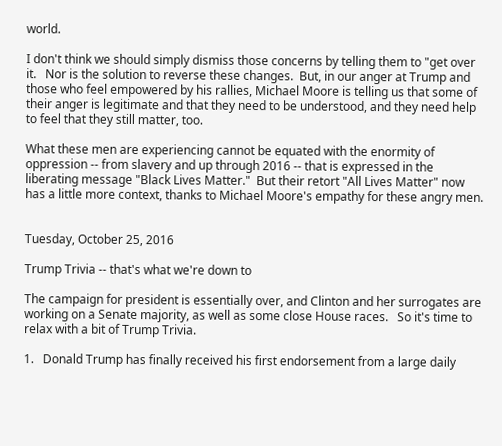world.

I don't think we should simply dismiss those concerns by telling them to "get over it.   Nor is the solution to reverse these changes.  But, in our anger at Trump and those who feel empowered by his rallies, Michael Moore is telling us that some of their anger is legitimate and that they need to be understood, and they need help to feel that they still matter, too.

What these men are experiencing cannot be equated with the enormity of oppression -- from slavery and up through 2016 -- that is expressed in the liberating message "Black Lives Matter."  But their retort "All Lives Matter" now has a little more context, thanks to Michael Moore's empathy for these angry men.


Tuesday, October 25, 2016

Trump Trivia -- that's what we're down to

The campaign for president is essentially over, and Clinton and her surrogates are working on a Senate majority, as well as some close House races.   So it's time to relax with a bit of Trump Trivia.

1.   Donald Trump has finally received his first endorsement from a large daily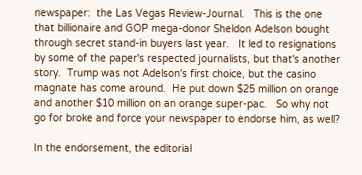newspaper:  the Las Vegas Review-Journal.   This is the one that billionaire and GOP mega-donor Sheldon Adelson bought through secret stand-in buyers last year.   It led to resignations by some of the paper's respected journalists, but that's another story.  Trump was not Adelson's first choice, but the casino magnate has come around.  He put down $25 million on orange and another $10 million on an orange super-pac.   So why not go for broke and force your newspaper to endorse him, as well?

In the endorsement, the editorial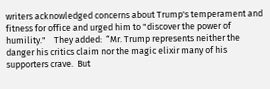writers acknowledged concerns about Trump's temperament and fitness for office and urged him to "discover the power of humility."    They added:  “Mr. Trump represents neither the danger his critics claim nor the magic elixir many of his supporters crave.  But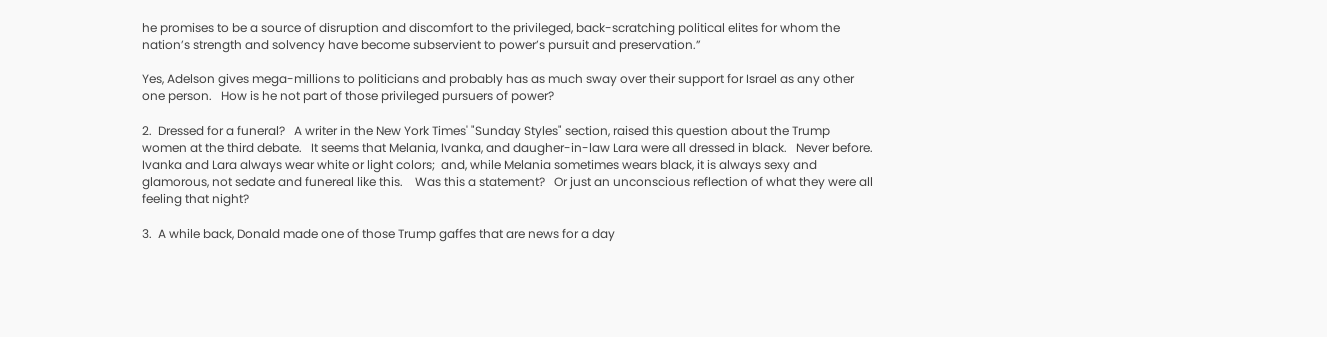he promises to be a source of disruption and discomfort to the privileged, back-scratching political elites for whom the nation’s strength and solvency have become subservient to power’s pursuit and preservation.”

Yes, Adelson gives mega-millions to politicians and probably has as much sway over their support for Israel as any other one person.   How is he not part of those privileged pursuers of power?

2.  Dressed for a funeral?   A writer in the New York Times' "Sunday Styles" section, raised this question about the Trump women at the third debate.   It seems that Melania, Ivanka, and daugher-in-law Lara were all dressed in black.   Never before.   Ivanka and Lara always wear white or light colors;  and, while Melania sometimes wears black, it is always sexy and glamorous, not sedate and funereal like this.    Was this a statement?   Or just an unconscious reflection of what they were all feeling that night?

3.  A while back, Donald made one of those Trump gaffes that are news for a day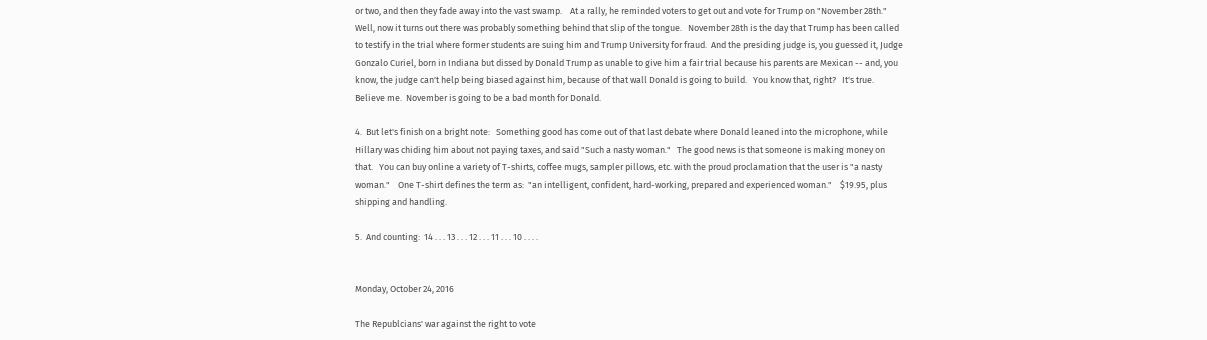or two, and then they fade away into the vast swamp.    At a rally, he reminded voters to get out and vote for Trump on "November 28th."    Well, now it turns out there was probably something behind that slip of the tongue.   November 28th is the day that Trump has been called to testify in the trial where former students are suing him and Trump University for fraud.  And the presiding judge is, you guessed it, Judge Gonzalo Curiel, born in Indiana but dissed by Donald Trump as unable to give him a fair trial because his parents are Mexican -- and, you know, the judge can't help being biased against him, because of that wall Donald is going to build.   You know that, right?   It's true.  Believe me.  November is going to be a bad month for Donald.

4.  But let's finish on a bright note:   Something good has come out of that last debate where Donald leaned into the microphone, while Hillary was chiding him about not paying taxes, and said "Such a nasty woman."   The good news is that someone is making money on that.   You can buy online a variety of T-shirts, coffee mugs, sampler pillows, etc. with the proud proclamation that the user is "a nasty woman."    One T-shirt defines the term as:  "an intelligent, confident, hard-working, prepared and experienced woman."    $19.95, plus shipping and handling.

5.  And counting:  14 . . . 13 . . . 12 . . . 11 . . . 10 . . . .


Monday, October 24, 2016

The Republcians' war against the right to vote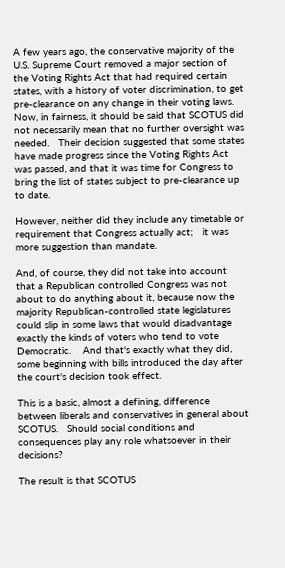A few years ago, the conservative majority of the  U.S. Supreme Court removed a major section of the Voting Rights Act that had required certain states, with a history of voter discrimination, to get pre-clearance on any change in their voting laws.  Now, in fairness, it should be said that SCOTUS did not necessarily mean that no further oversight was needed.   Their decision suggested that some states have made progress since the Voting Rights Act was passed, and that it was time for Congress to bring the list of states subject to pre-clearance up to date.

However, neither did they include any timetable or requirement that Congress actually act;   it was more suggestion than mandate.

And, of course, they did not take into account that a Republican controlled Congress was not about to do anything about it, because now the majority Republican-controlled state legislatures could slip in some laws that would disadvantage exactly the kinds of voters who tend to vote Democratic.    And that's exactly what they did, some beginning with bills introduced the day after the court's decision took effect.

This is a basic, almost a defining, difference between liberals and conservatives in general about SCOTUS.   Should social conditions and consequences play any role whatsoever in their decisions?

The result is that SCOTUS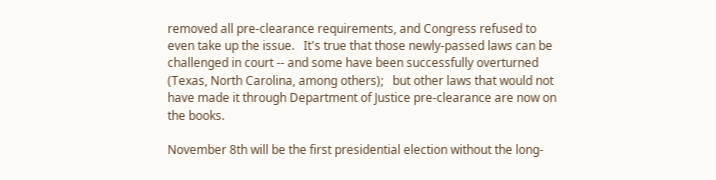removed all pre-clearance requirements, and Congress refused to even take up the issue.   It's true that those newly-passed laws can be challenged in court -- and some have been successfully overturned (Texas, North Carolina, among others);   but other laws that would not have made it through Department of Justice pre-clearance are now on the books.

November 8th will be the first presidential election without the long-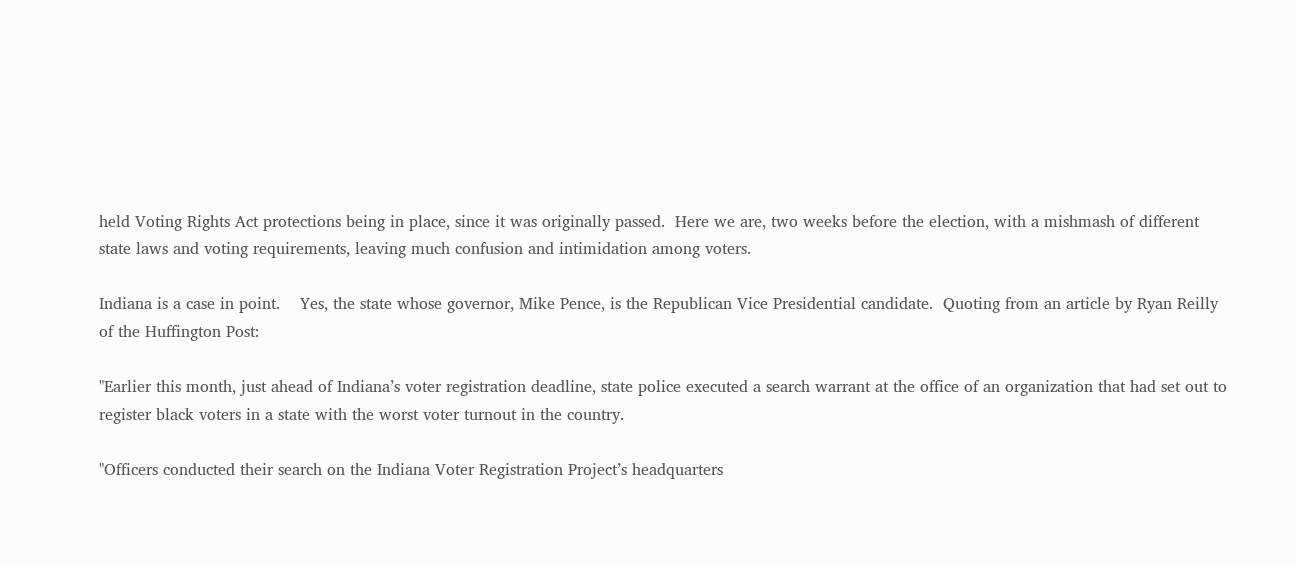held Voting Rights Act protections being in place, since it was originally passed.  Here we are, two weeks before the election, with a mishmash of different state laws and voting requirements, leaving much confusion and intimidation among voters.

Indiana is a case in point.    Yes, the state whose governor, Mike Pence, is the Republican Vice Presidential candidate.  Quoting from an article by Ryan Reilly of the Huffington Post:

"Earlier this month, just ahead of Indiana’s voter registration deadline, state police executed a search warrant at the office of an organization that had set out to register black voters in a state with the worst voter turnout in the country.

"Officers conducted their search on the Indiana Voter Registration Project’s headquarters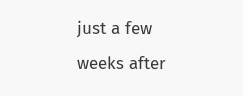just a few weeks after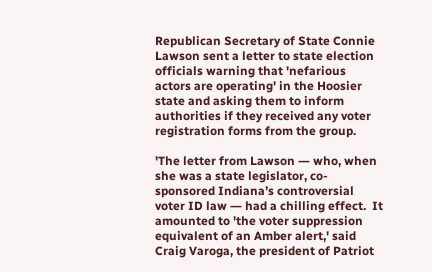Republican Secretary of State Connie Lawson sent a letter to state election officials warning that 'nefarious actors are operating' in the Hoosier state and asking them to inform authorities if they received any voter registration forms from the group.

'The letter from Lawson ― who, when she was a state legislator, co-sponsored Indiana’s controversial voter ID law ― had a chilling effect.  It amounted to 'the voter suppression equivalent of an Amber alert,' said Craig Varoga, the president of Patriot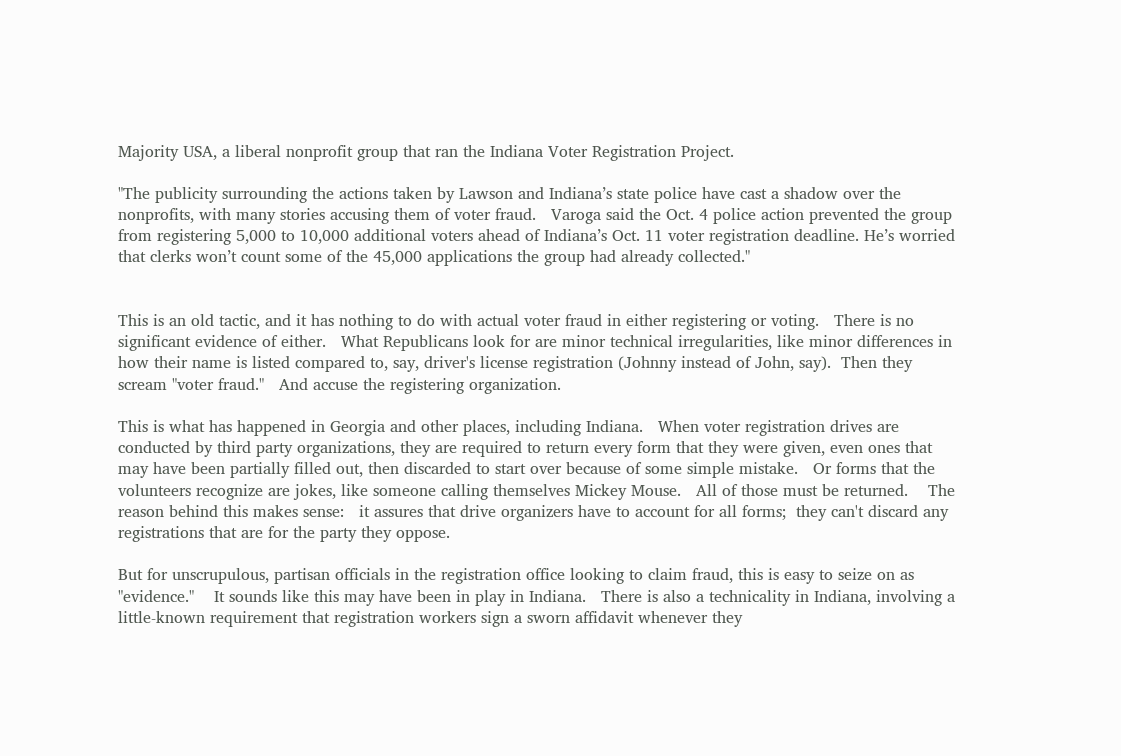Majority USA, a liberal nonprofit group that ran the Indiana Voter Registration Project.

"The publicity surrounding the actions taken by Lawson and Indiana’s state police have cast a shadow over the nonprofits, with many stories accusing them of voter fraud.   Varoga said the Oct. 4 police action prevented the group from registering 5,000 to 10,000 additional voters ahead of Indiana’s Oct. 11 voter registration deadline. He’s worried that clerks won’t count some of the 45,000 applications the group had already collected."


This is an old tactic, and it has nothing to do with actual voter fraud in either registering or voting.   There is no significant evidence of either.   What Republicans look for are minor technical irregularities, like minor differences in how their name is listed compared to, say, driver's license registration (Johnny instead of John, say).  Then they scream "voter fraud."   And accuse the registering organization.

This is what has happened in Georgia and other places, including Indiana.   When voter registration drives are conducted by third party organizations, they are required to return every form that they were given, even ones that may have been partially filled out, then discarded to start over because of some simple mistake.   Or forms that the volunteers recognize are jokes, like someone calling themselves Mickey Mouse.   All of those must be returned.    The reason behind this makes sense:   it assures that drive organizers have to account for all forms;  they can't discard any registrations that are for the party they oppose.

But for unscrupulous, partisan officials in the registration office looking to claim fraud, this is easy to seize on as "evidence."    It sounds like this may have been in play in Indiana.   There is also a technicality in Indiana, involving a little-known requirement that registration workers sign a sworn affidavit whenever they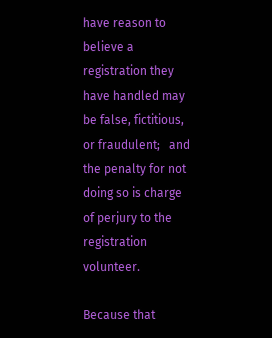have reason to believe a registration they have handled may be false, fictitious, or fraudulent;   and the penalty for not doing so is charge of perjury to the registration volunteer.

Because that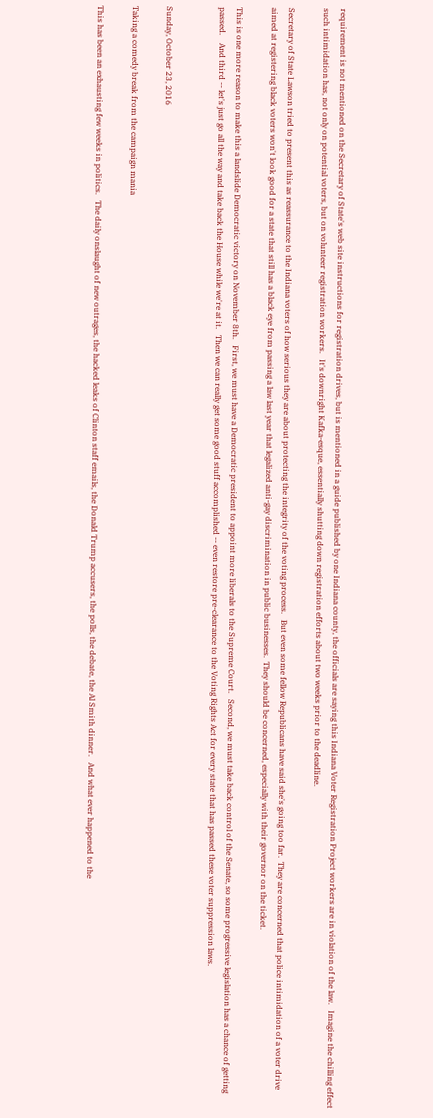requirement is not mentioned on the Secretary of State's web site instructions for registration drives, but is mentioned in a guide published by one Indiana county, the officials are saying this Indiana Voter Registration Project workers are in violation of the law.   Imagine the chilling effect such intimidation has, not only on potential voters, but on volunteer registration workers.   It's downright Kafka-esque, essentially shutting down registration efforts about two weeks prior to the deadline.

Secretary of State Lawson tried to present this as reassurance to the Indiana voters of how serious they are about protecting the integrity of the voting process.   But even some fellow Republicans have said she's going too far.  They are concerned that police intimidation of a voter drive aimed at registering black voters won't look good for a state that still has a black eye from passing a law last year that legalized anti-gay discrimination in public businesses.  They should be concerned, especially with their governor on the ticket.

This is one more reason to make this a landslide Democratic victory on November 8th.   First, we must have a Democratic president to appoint more liberals to the Supreme Court.   Second, we must take back control of the Senate, so some progressive legislation has a chance of getting passed.    And third -- let's just go all the way and take back the House while we're at it.   Then we can really get some good stuff accomplished -- even restore pre-clearance to the Voting Rights Act for every state that has passed these voter suppression laws.


Sunday, October 23, 2016

Taking a comedy break from the campaign mania

This has been an exhausting few weeks in politics.   The daily onslaught of new outrages, the hacked leaks of Clinton staff emails, the Donald Trump accusers, the polls, the debate, the Al Smith dinner.   And what ever happened to the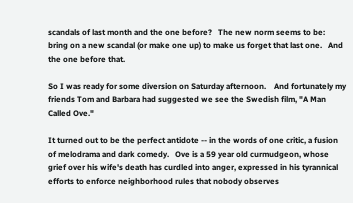scandals of last month and the one before?   The new norm seems to be:  bring on a new scandal (or make one up) to make us forget that last one.   And the one before that.

So I was ready for some diversion on Saturday afternoon.    And fortunately my friends Tom and Barbara had suggested we see the Swedish film, "A Man Called Ove."

It turned out to be the perfect antidote -- in the words of one critic, a fusion of melodrama and dark comedy.   Ove is a 59 year old curmudgeon, whose grief over his wife's death has curdled into anger, expressed in his tyrannical efforts to enforce neighborhood rules that nobody observes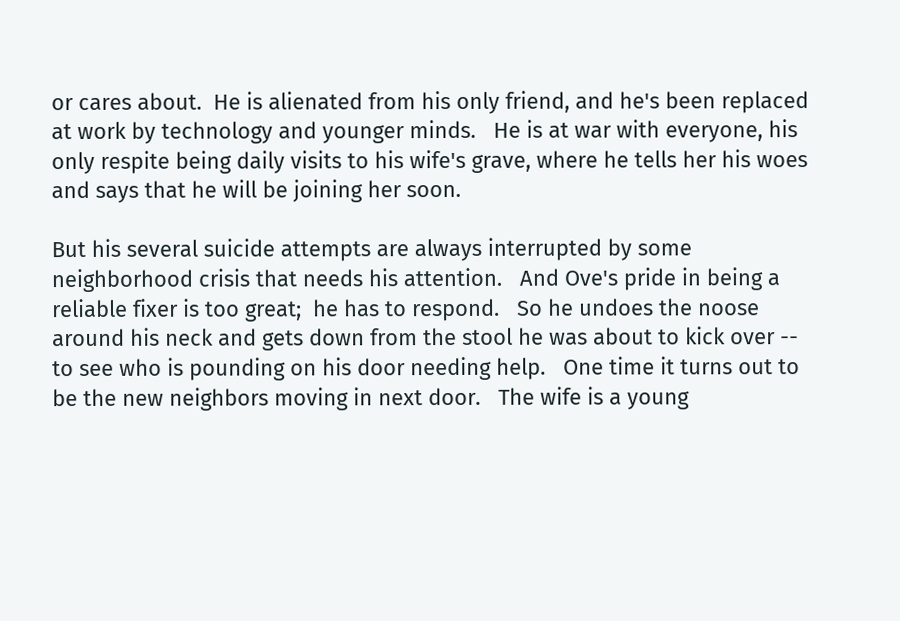or cares about.  He is alienated from his only friend, and he's been replaced at work by technology and younger minds.   He is at war with everyone, his only respite being daily visits to his wife's grave, where he tells her his woes and says that he will be joining her soon.

But his several suicide attempts are always interrupted by some neighborhood crisis that needs his attention.   And Ove's pride in being a reliable fixer is too great;  he has to respond.   So he undoes the noose around his neck and gets down from the stool he was about to kick over -- to see who is pounding on his door needing help.   One time it turns out to be the new neighbors moving in next door.   The wife is a young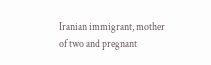Iranian immigrant, mother of two and pregnant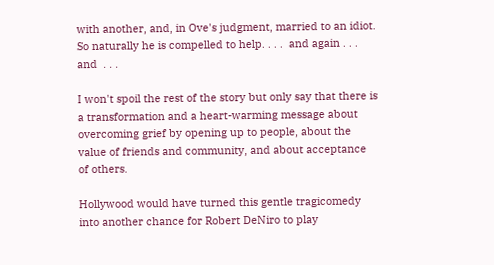with another, and, in Ove's judgment, married to an idiot.   So naturally he is compelled to help. . . .  and again . . . and  . . .

I won't spoil the rest of the story but only say that there is a transformation and a heart-warming message about overcoming grief by opening up to people, about the value of friends and community, and about acceptance of others.

Hollywood would have turned this gentle tragicomedy into another chance for Robert DeNiro to play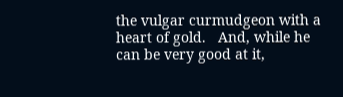the vulgar curmudgeon with a heart of gold.   And, while he can be very good at it,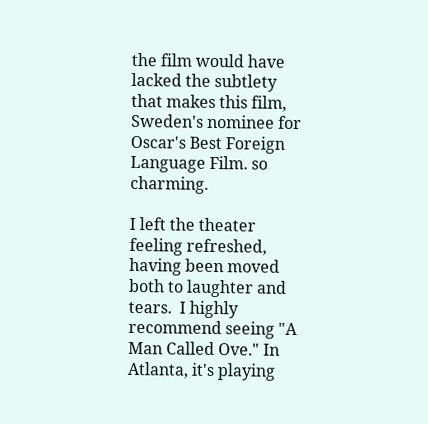the film would have lacked the subtlety that makes this film, Sweden's nominee for Oscar's Best Foreign Language Film. so charming.

I left the theater feeling refreshed, having been moved both to laughter and tears.  I highly recommend seeing "A Man Called Ove." In Atlanta, it's playing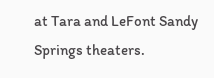at Tara and LeFont Sandy Springs theaters.